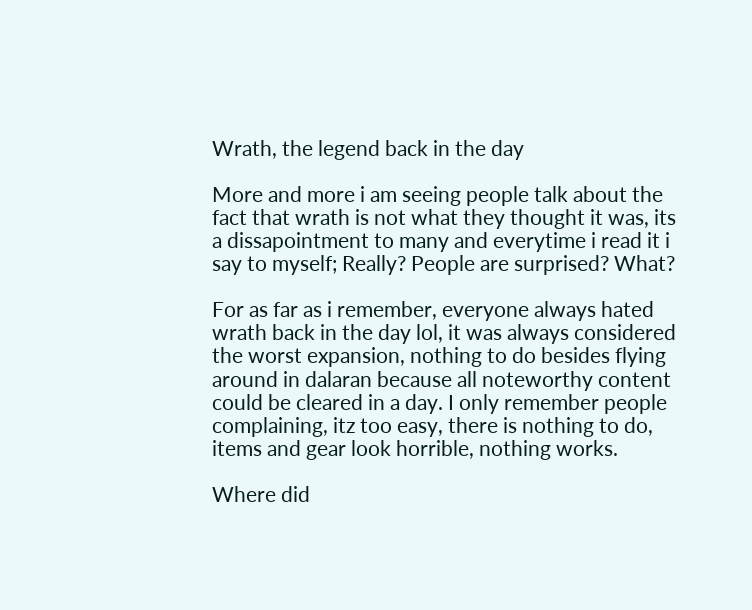Wrath, the legend back in the day

More and more i am seeing people talk about the fact that wrath is not what they thought it was, its a dissapointment to many and everytime i read it i say to myself; Really? People are surprised? What?

For as far as i remember, everyone always hated wrath back in the day lol, it was always considered the worst expansion, nothing to do besides flying around in dalaran because all noteworthy content could be cleared in a day. I only remember people complaining, itz too easy, there is nothing to do, items and gear look horrible, nothing works.

Where did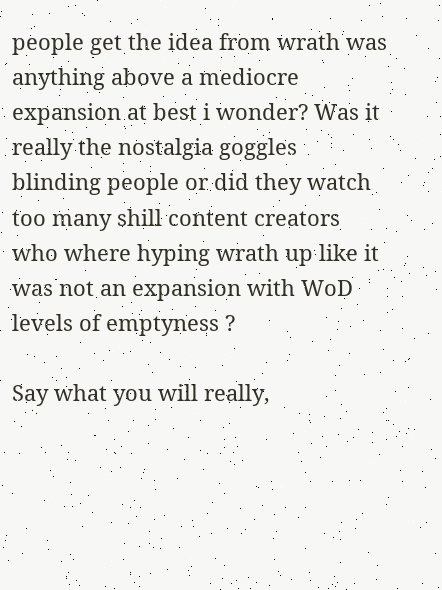people get the idea from wrath was anything above a mediocre expansion at best i wonder? Was it really the nostalgia goggles blinding people or did they watch too many shill content creators who where hyping wrath up like it was not an expansion with WoD levels of emptyness ?

Say what you will really,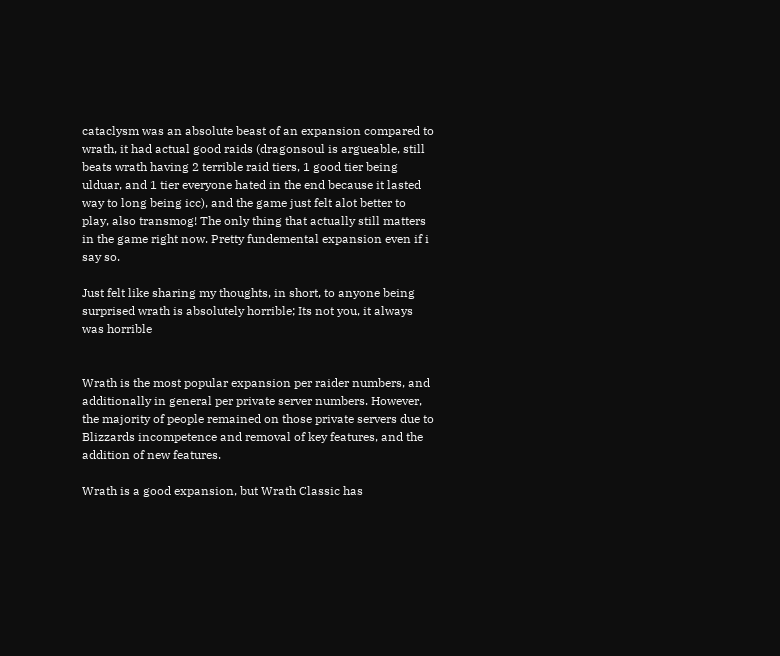cataclysm was an absolute beast of an expansion compared to wrath, it had actual good raids (dragonsoul is argueable, still beats wrath having 2 terrible raid tiers, 1 good tier being ulduar, and 1 tier everyone hated in the end because it lasted way to long being icc), and the game just felt alot better to play, also transmog! The only thing that actually still matters in the game right now. Pretty fundemental expansion even if i say so.

Just felt like sharing my thoughts, in short, to anyone being surprised wrath is absolutely horrible; Its not you, it always was horrible


Wrath is the most popular expansion per raider numbers, and additionally in general per private server numbers. However, the majority of people remained on those private servers due to Blizzards incompetence and removal of key features, and the addition of new features.

Wrath is a good expansion, but Wrath Classic has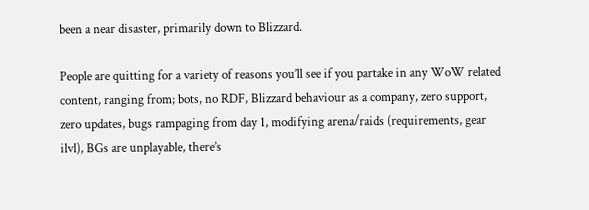been a near disaster, primarily down to Blizzard.

People are quitting for a variety of reasons you’ll see if you partake in any WoW related content, ranging from; bots, no RDF, Blizzard behaviour as a company, zero support, zero updates, bugs rampaging from day 1, modifying arena/raids (requirements, gear ilvl), BGs are unplayable, there’s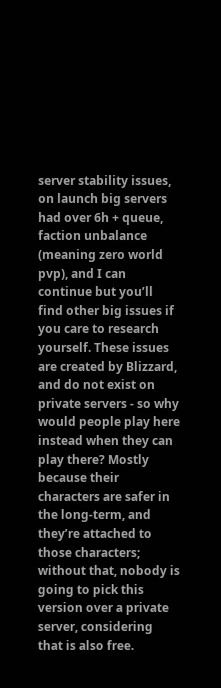server stability issues, on launch big servers had over 6h + queue, faction unbalance (meaning zero world pvp), and I can continue but you’ll find other big issues if you care to research yourself. These issues are created by Blizzard, and do not exist on private servers - so why would people play here instead when they can play there? Mostly because their characters are safer in the long-term, and they’re attached to those characters; without that, nobody is going to pick this version over a private server, considering that is also free.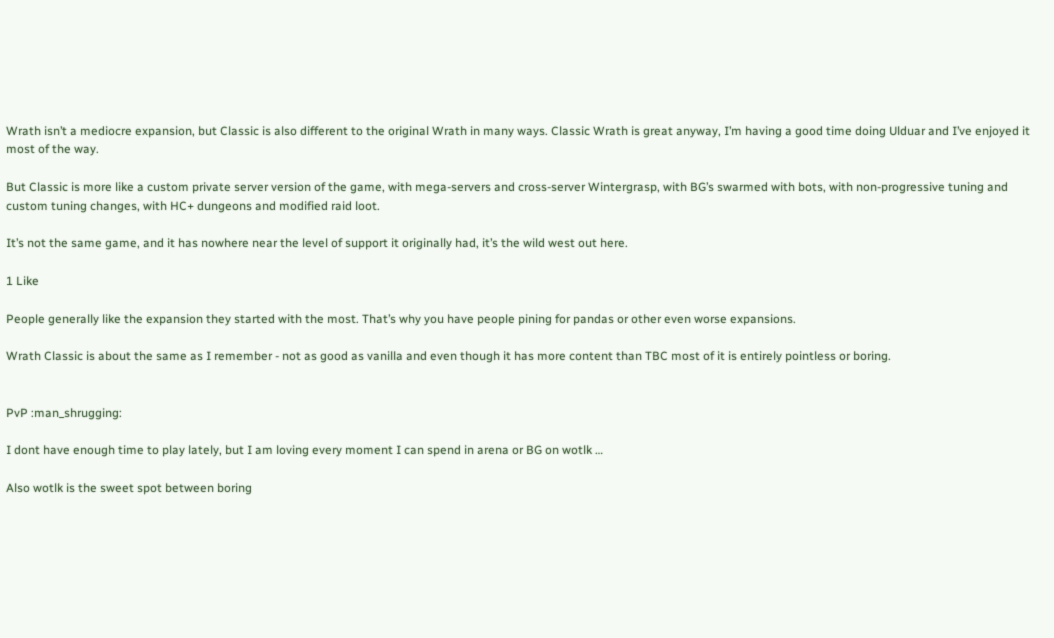Wrath isn’t a mediocre expansion, but Classic is also different to the original Wrath in many ways. Classic Wrath is great anyway, I’m having a good time doing Ulduar and I’ve enjoyed it most of the way.

But Classic is more like a custom private server version of the game, with mega-servers and cross-server Wintergrasp, with BG’s swarmed with bots, with non-progressive tuning and custom tuning changes, with HC+ dungeons and modified raid loot.

It’s not the same game, and it has nowhere near the level of support it originally had, it’s the wild west out here.

1 Like

People generally like the expansion they started with the most. That’s why you have people pining for pandas or other even worse expansions.

Wrath Classic is about the same as I remember - not as good as vanilla and even though it has more content than TBC most of it is entirely pointless or boring.


PvP :man_shrugging:

I dont have enough time to play lately, but I am loving every moment I can spend in arena or BG on wotlk …

Also wotlk is the sweet spot between boring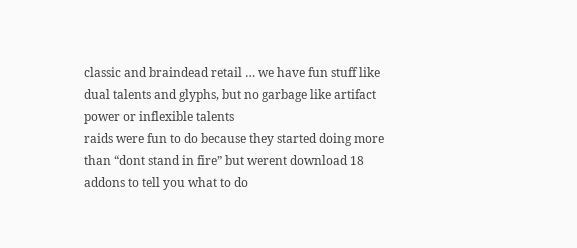classic and braindead retail … we have fun stuff like dual talents and glyphs, but no garbage like artifact power or inflexible talents
raids were fun to do because they started doing more than “dont stand in fire” but werent download 18 addons to tell you what to do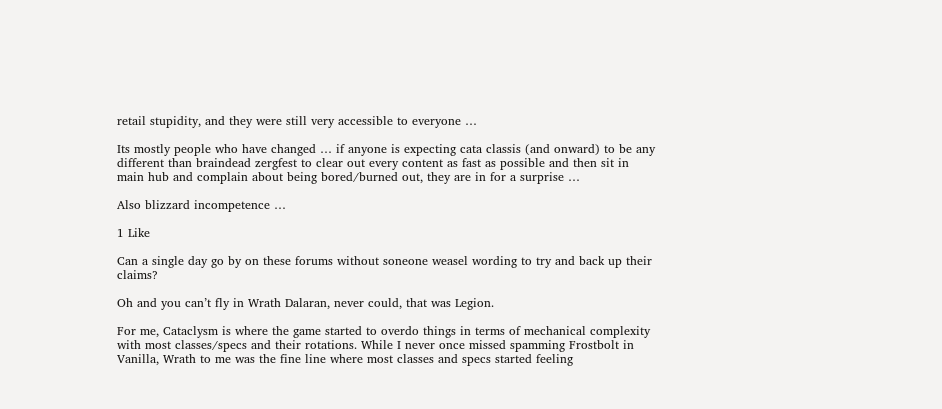retail stupidity, and they were still very accessible to everyone …

Its mostly people who have changed … if anyone is expecting cata classis (and onward) to be any different than braindead zergfest to clear out every content as fast as possible and then sit in main hub and complain about being bored/burned out, they are in for a surprise …

Also blizzard incompetence …

1 Like

Can a single day go by on these forums without soneone weasel wording to try and back up their claims?

Oh and you can’t fly in Wrath Dalaran, never could, that was Legion.

For me, Cataclysm is where the game started to overdo things in terms of mechanical complexity with most classes/specs and their rotations. While I never once missed spamming Frostbolt in Vanilla, Wrath to me was the fine line where most classes and specs started feeling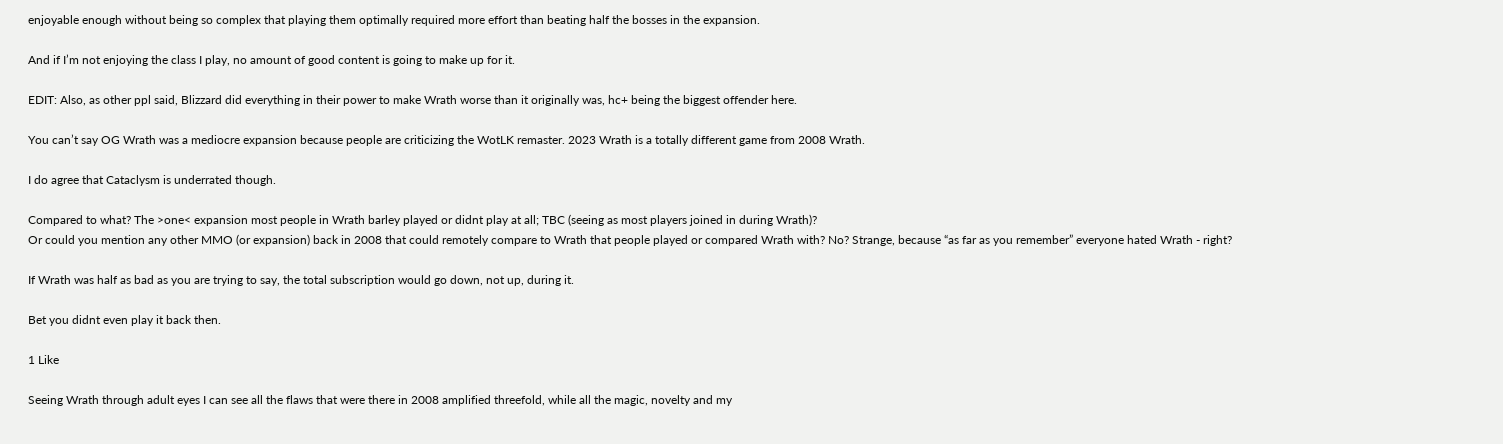enjoyable enough without being so complex that playing them optimally required more effort than beating half the bosses in the expansion.

And if I’m not enjoying the class I play, no amount of good content is going to make up for it.

EDIT: Also, as other ppl said, Blizzard did everything in their power to make Wrath worse than it originally was, hc+ being the biggest offender here.

You can’t say OG Wrath was a mediocre expansion because people are criticizing the WotLK remaster. 2023 Wrath is a totally different game from 2008 Wrath.

I do agree that Cataclysm is underrated though.

Compared to what? The >one< expansion most people in Wrath barley played or didnt play at all; TBC (seeing as most players joined in during Wrath)?
Or could you mention any other MMO (or expansion) back in 2008 that could remotely compare to Wrath that people played or compared Wrath with? No? Strange, because “as far as you remember” everyone hated Wrath - right?

If Wrath was half as bad as you are trying to say, the total subscription would go down, not up, during it.

Bet you didnt even play it back then.

1 Like

Seeing Wrath through adult eyes I can see all the flaws that were there in 2008 amplified threefold, while all the magic, novelty and my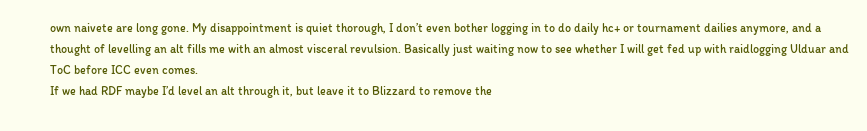own naivete are long gone. My disappointment is quiet thorough, I don’t even bother logging in to do daily hc+ or tournament dailies anymore, and a thought of levelling an alt fills me with an almost visceral revulsion. Basically just waiting now to see whether I will get fed up with raidlogging Ulduar and ToC before ICC even comes.
If we had RDF maybe I’d level an alt through it, but leave it to Blizzard to remove the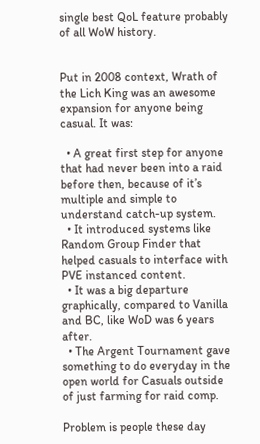single best QoL feature probably of all WoW history.


Put in 2008 context, Wrath of the Lich King was an awesome expansion for anyone being casual. It was:

  • A great first step for anyone that had never been into a raid before then, because of it’s multiple and simple to understand catch-up system.
  • It introduced systems like Random Group Finder that helped casuals to interface with PVE instanced content.
  • It was a big departure graphically, compared to Vanilla and BC, like WoD was 6 years after.
  • The Argent Tournament gave something to do everyday in the open world for Casuals outside of just farming for raid comp.

Problem is people these day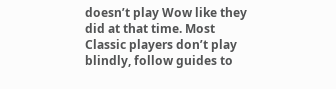doesn’t play Wow like they did at that time. Most Classic players don’t play blindly, follow guides to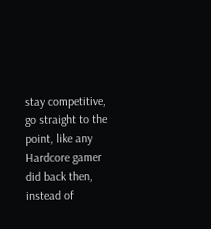stay competitive, go straight to the point, like any Hardcore gamer did back then, instead of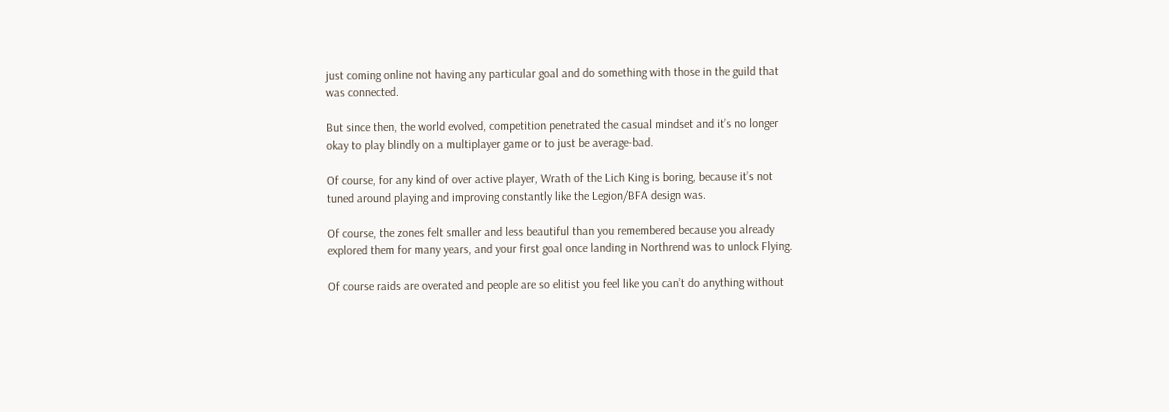just coming online not having any particular goal and do something with those in the guild that was connected.

But since then, the world evolved, competition penetrated the casual mindset and it’s no longer okay to play blindly on a multiplayer game or to just be average-bad.

Of course, for any kind of over active player, Wrath of the Lich King is boring, because it’s not tuned around playing and improving constantly like the Legion/BFA design was.

Of course, the zones felt smaller and less beautiful than you remembered because you already explored them for many years, and your first goal once landing in Northrend was to unlock Flying.

Of course raids are overated and people are so elitist you feel like you can’t do anything without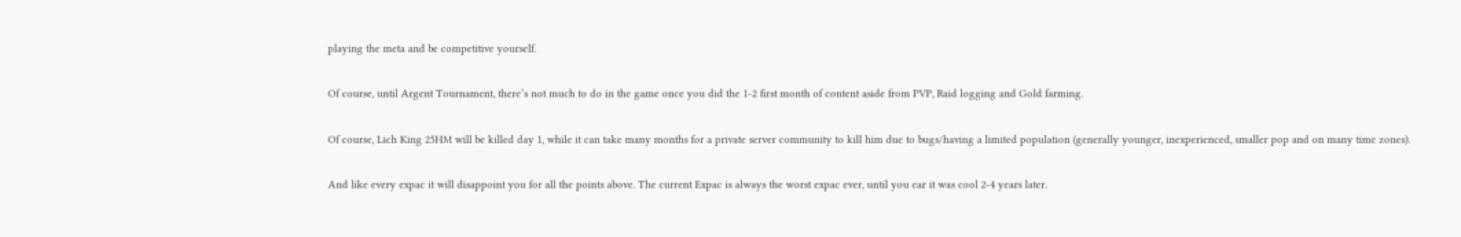playing the meta and be competitive yourself.

Of course, until Argent Tournament, there’s not much to do in the game once you did the 1-2 first month of content aside from PVP, Raid logging and Gold farming.

Of course, Lich King 25HM will be killed day 1, while it can take many months for a private server community to kill him due to bugs/having a limited population (generally younger, inexperienced, smaller pop and on many time zones).

And like every expac it will disappoint you for all the points above. The current Expac is always the worst expac ever, until you ear it was cool 2-4 years later.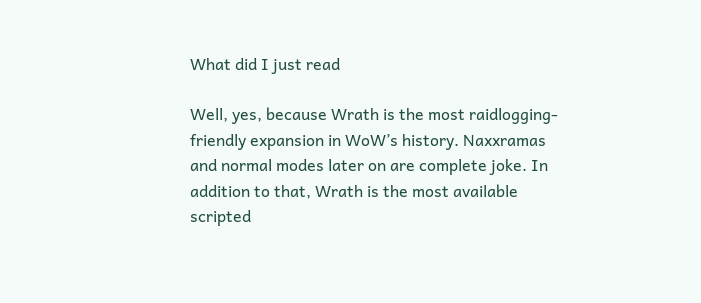What did I just read

Well, yes, because Wrath is the most raidlogging-friendly expansion in WoW’s history. Naxxramas and normal modes later on are complete joke. In addition to that, Wrath is the most available scripted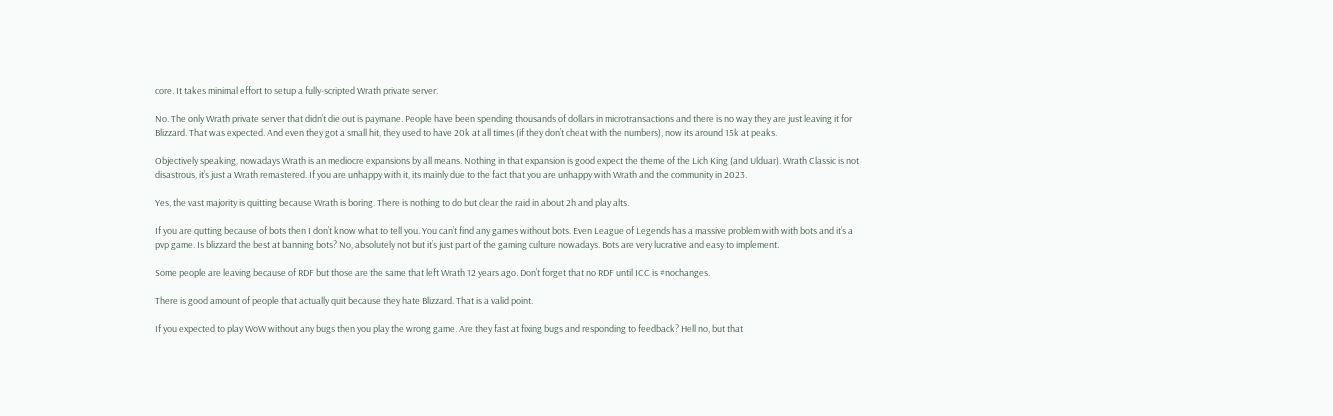core. It takes minimal effort to setup a fully-scripted Wrath private server.

No. The only Wrath private server that didn’t die out is paymane. People have been spending thousands of dollars in microtransactions and there is no way they are just leaving it for Blizzard. That was expected. And even they got a small hit, they used to have 20k at all times (if they don’t cheat with the numbers), now its around 15k at peaks.

Objectively speaking, nowadays Wrath is an mediocre expansions by all means. Nothing in that expansion is good expect the theme of the Lich King (and Ulduar). Wrath Classic is not disastrous, it’s just a Wrath remastered. If you are unhappy with it, its mainly due to the fact that you are unhappy with Wrath and the community in 2023.

Yes, the vast majority is quitting because Wrath is boring. There is nothing to do but clear the raid in about 2h and play alts.

If you are qutting because of bots then I don’t know what to tell you. You can’t find any games without bots. Even League of Legends has a massive problem with with bots and it’s a pvp game. Is blizzard the best at banning bots? No, absolutely not but it’s just part of the gaming culture nowadays. Bots are very lucrative and easy to implement.

Some people are leaving because of RDF but those are the same that left Wrath 12 years ago. Don’t forget that no RDF until ICC is #nochanges.

There is good amount of people that actually quit because they hate Blizzard. That is a valid point.

If you expected to play WoW without any bugs then you play the wrong game. Are they fast at fixing bugs and responding to feedback? Hell no, but that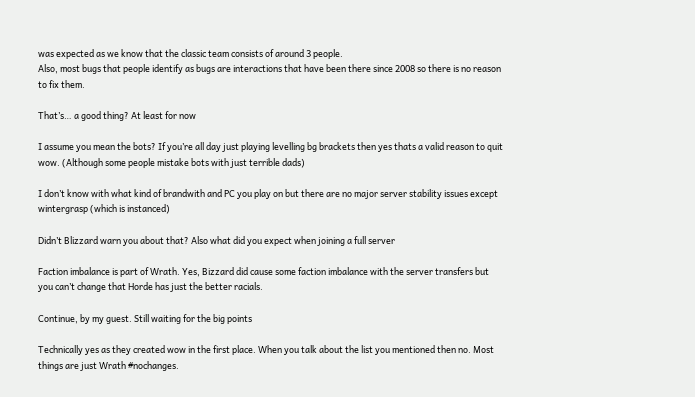was expected as we know that the classic team consists of around 3 people.
Also, most bugs that people identify as bugs are interactions that have been there since 2008 so there is no reason to fix them.

That’s… a good thing? At least for now

I assume you mean the bots? If you’re all day just playing levelling bg brackets then yes thats a valid reason to quit wow. (Although some people mistake bots with just terrible dads)

I don’t know with what kind of brandwith and PC you play on but there are no major server stability issues except wintergrasp (which is instanced)

Didn’t Blizzard warn you about that? Also what did you expect when joining a full server

Faction imbalance is part of Wrath. Yes, Bizzard did cause some faction imbalance with the server transfers but you can’t change that Horde has just the better racials.

Continue, by my guest. Still waiting for the big points

Technically yes as they created wow in the first place. When you talk about the list you mentioned then no. Most things are just Wrath #nochanges.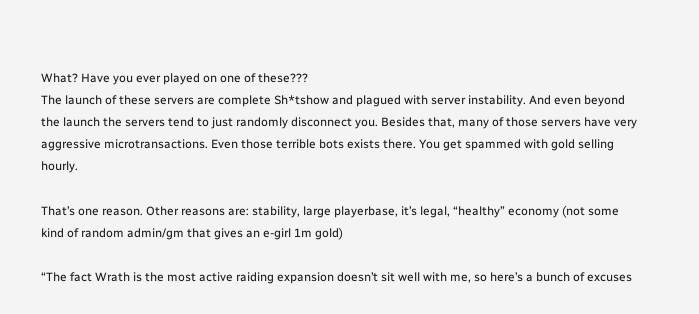What? Have you ever played on one of these???
The launch of these servers are complete Sh*tshow and plagued with server instability. And even beyond the launch the servers tend to just randomly disconnect you. Besides that, many of those servers have very aggressive microtransactions. Even those terrible bots exists there. You get spammed with gold selling hourly.

That’s one reason. Other reasons are: stability, large playerbase, it’s legal, “healthy” economy (not some kind of random admin/gm that gives an e-girl 1m gold)

“The fact Wrath is the most active raiding expansion doesn’t sit well with me, so here’s a bunch of excuses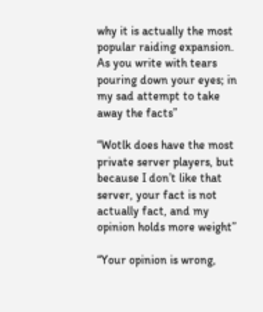why it is actually the most popular raiding expansion. As you write with tears pouring down your eyes; in my sad attempt to take away the facts”

“Wotlk does have the most private server players, but because I don’t like that server, your fact is not actually fact, and my opinion holds more weight”

“Your opinion is wrong,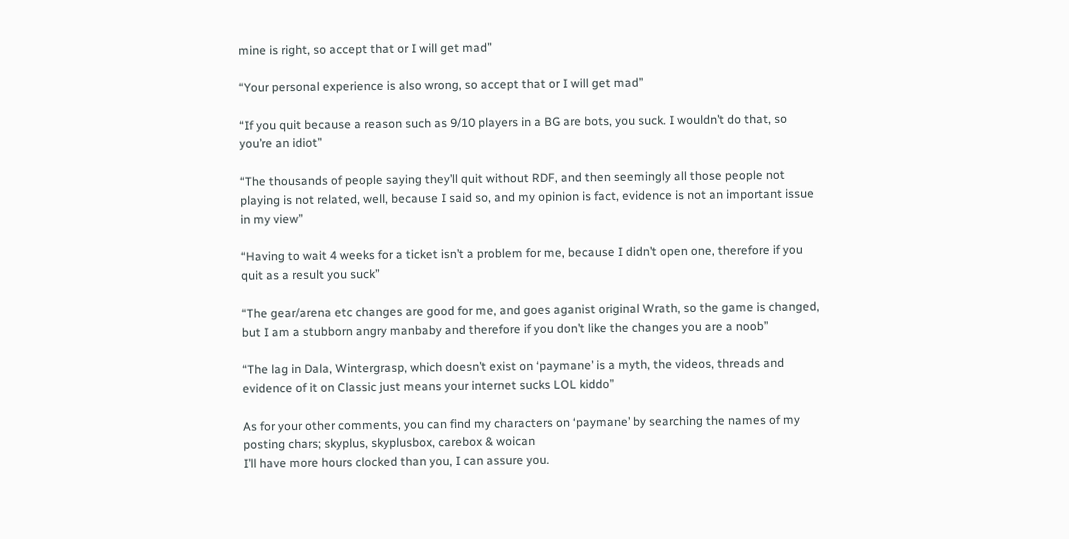mine is right, so accept that or I will get mad”

“Your personal experience is also wrong, so accept that or I will get mad”

“If you quit because a reason such as 9/10 players in a BG are bots, you suck. I wouldn’t do that, so you’re an idiot”

“The thousands of people saying they’ll quit without RDF, and then seemingly all those people not playing is not related, well, because I said so, and my opinion is fact, evidence is not an important issue in my view”

“Having to wait 4 weeks for a ticket isn’t a problem for me, because I didn’t open one, therefore if you quit as a result you suck”

“The gear/arena etc changes are good for me, and goes aganist original Wrath, so the game is changed, but I am a stubborn angry manbaby and therefore if you don’t like the changes you are a noob”

“The lag in Dala, Wintergrasp, which doesn’t exist on ‘paymane’ is a myth, the videos, threads and evidence of it on Classic just means your internet sucks LOL kiddo”

As for your other comments, you can find my characters on ‘paymane’ by searching the names of my posting chars; skyplus, skyplusbox, carebox & woican
I’ll have more hours clocked than you, I can assure you.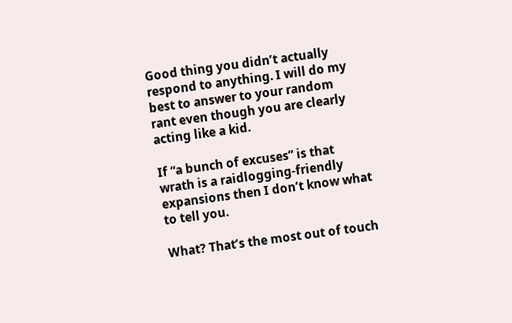Good thing you didn’t actually respond to anything. I will do my best to answer to your random rant even though you are clearly acting like a kid.

If “a bunch of excuses” is that wrath is a raidlogging-friendly expansions then I don’t know what to tell you.

What? That’s the most out of touch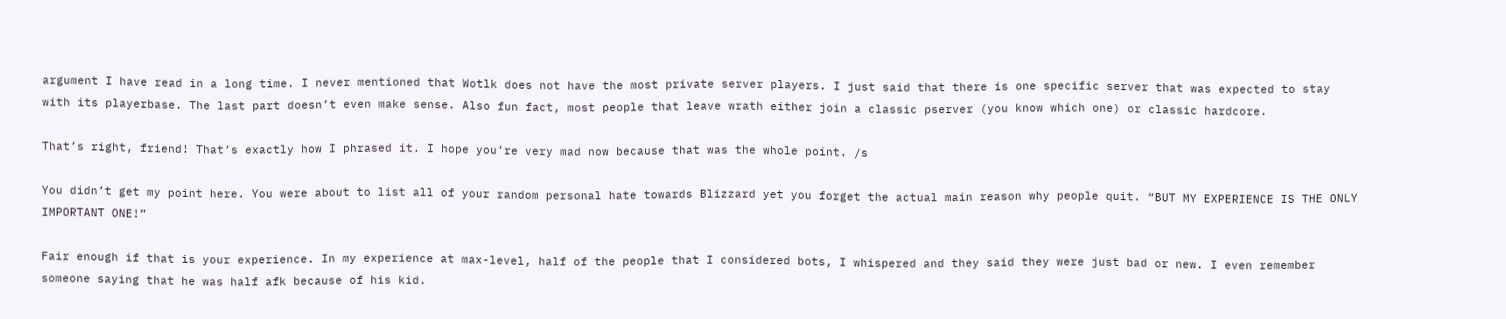argument I have read in a long time. I never mentioned that Wotlk does not have the most private server players. I just said that there is one specific server that was expected to stay with its playerbase. The last part doesn’t even make sense. Also fun fact, most people that leave wrath either join a classic pserver (you know which one) or classic hardcore.

That’s right, friend! That’s exactly how I phrased it. I hope you’re very mad now because that was the whole point. /s

You didn’t get my point here. You were about to list all of your random personal hate towards Blizzard yet you forget the actual main reason why people quit. “BUT MY EXPERIENCE IS THE ONLY IMPORTANT ONE!”

Fair enough if that is your experience. In my experience at max-level, half of the people that I considered bots, I whispered and they said they were just bad or new. I even remember someone saying that he was half afk because of his kid.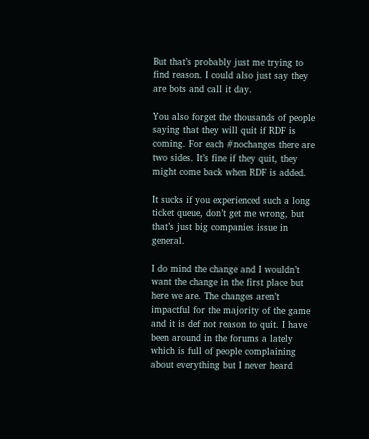But that’s probably just me trying to find reason. I could also just say they are bots and call it day.

You also forget the thousands of people saying that they will quit if RDF is coming. For each #nochanges there are two sides. It’s fine if they quit, they might come back when RDF is added.

It sucks if you experienced such a long ticket queue, don’t get me wrong, but that’s just big companies issue in general.

I do mind the change and I wouldn’t want the change in the first place but here we are. The changes aren’t impactful for the majority of the game and it is def not reason to quit. I have been around in the forums a lately which is full of people complaining about everything but I never heard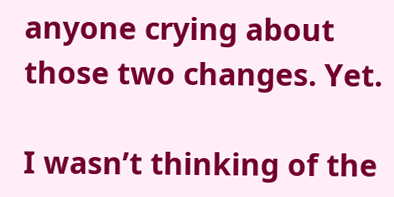anyone crying about those two changes. Yet.

I wasn’t thinking of the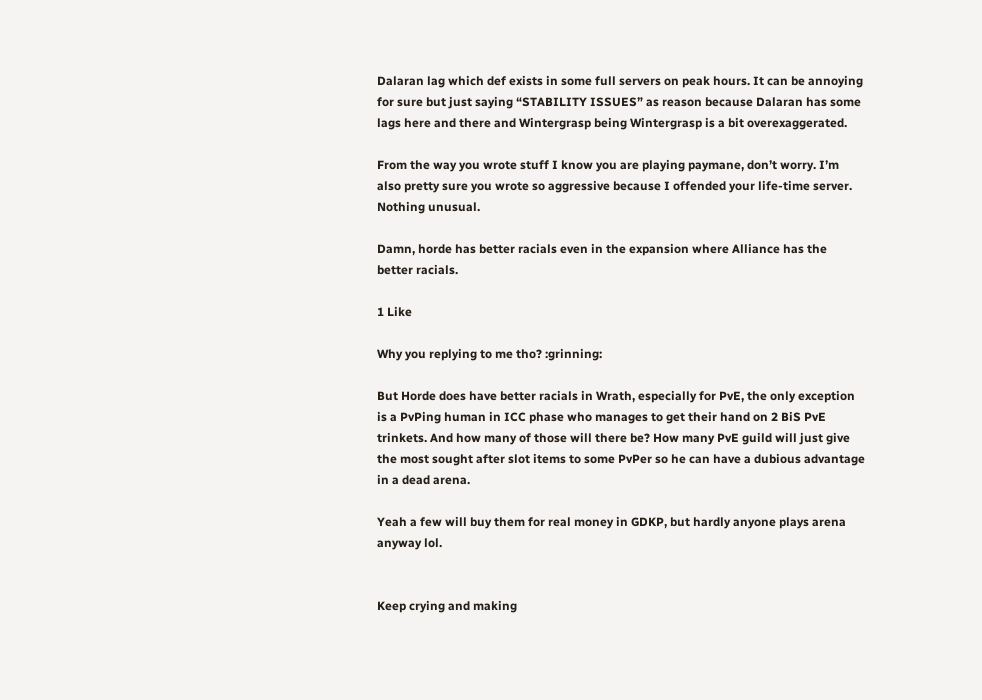Dalaran lag which def exists in some full servers on peak hours. It can be annoying for sure but just saying “STABILITY ISSUES” as reason because Dalaran has some lags here and there and Wintergrasp being Wintergrasp is a bit overexaggerated.

From the way you wrote stuff I know you are playing paymane, don’t worry. I’m also pretty sure you wrote so aggressive because I offended your life-time server. Nothing unusual.

Damn, horde has better racials even in the expansion where Alliance has the better racials.

1 Like

Why you replying to me tho? :grinning:

But Horde does have better racials in Wrath, especially for PvE, the only exception is a PvPing human in ICC phase who manages to get their hand on 2 BiS PvE trinkets. And how many of those will there be? How many PvE guild will just give the most sought after slot items to some PvPer so he can have a dubious advantage in a dead arena.

Yeah a few will buy them for real money in GDKP, but hardly anyone plays arena anyway lol.


Keep crying and making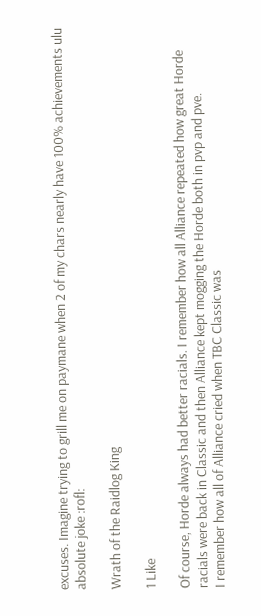excuses. Imagine trying to grill me on paymane when 2 of my chars nearly have 100% achievements ulu absolute joke :rofl:

Wrath of the Raidlog King

1 Like

Of course, Horde always had better racials. I remember how all Alliance repeated how great Horde racials were back in Classic and then Alliance kept mogging the Horde both in pvp and pve.
I remember how all of Alliance cried when TBC Classic was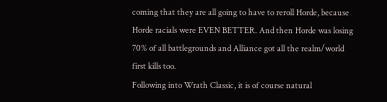coming that they are all going to have to reroll Horde, because Horde racials were EVEN BETTER. And then Horde was losing 70% of all battlegrounds and Alliance got all the realm/world first kills too.
Following into Wrath Classic, it is of course natural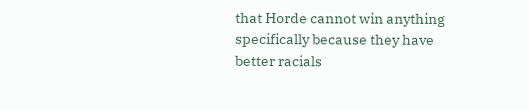that Horde cannot win anything specifically because they have better racials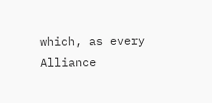which, as every Alliance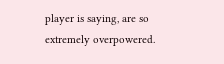player is saying, are so extremely overpowered.